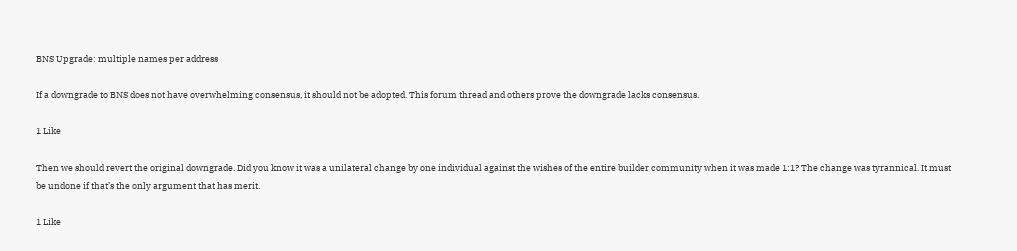BNS Upgrade: multiple names per address

If a downgrade to BNS does not have overwhelming consensus, it should not be adopted. This forum thread and others prove the downgrade lacks consensus.

1 Like

Then we should revert the original downgrade. Did you know it was a unilateral change by one individual against the wishes of the entire builder community when it was made 1:1? The change was tyrannical. It must be undone if that’s the only argument that has merit.

1 Like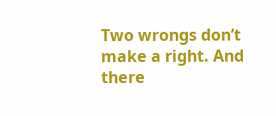Two wrongs don’t make a right. And there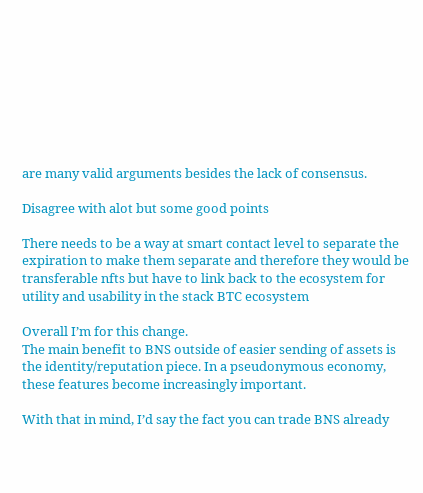are many valid arguments besides the lack of consensus.

Disagree with alot but some good points

There needs to be a way at smart contact level to separate the expiration to make them separate and therefore they would be transferable nfts but have to link back to the ecosystem for utility and usability in the stack BTC ecosystem

Overall I’m for this change.
The main benefit to BNS outside of easier sending of assets is the identity/reputation piece. In a pseudonymous economy, these features become increasingly important.

With that in mind, I’d say the fact you can trade BNS already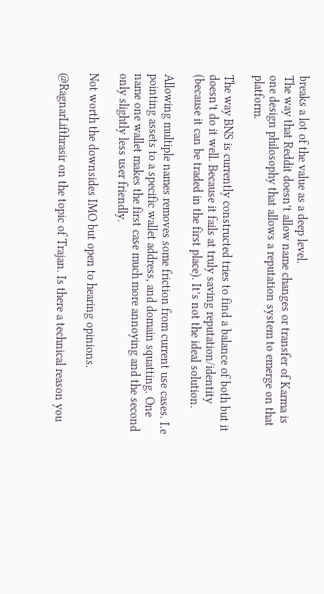breaks a lot of the value as a deep level.
The way that Reddit doesn’t allow name changes or transfer of Karma is one design philosophy that allows a reputation system to emerge on that platform.

The way BNS is currently constructed tries to find a balance of both but it doesn’t do it well. Because it fails at truly saving reputation/identity (because it can be traded in the first place). It’s not the ideal solution.

Allowing multiple names removes some friction from current use cases. I.e pointing assets to a specific wallet address, and domain squatting. One name one wallet makes the first case much more annoying and the second only slightly less user friendly.

Not worth the downsides IMO but open to hearing opinions.

@RagnarLifthrasir on the topic of Trajan. Is there a technical reason you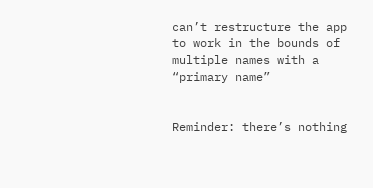can’t restructure the app to work in the bounds of multiple names with a “primary name”


Reminder: there’s nothing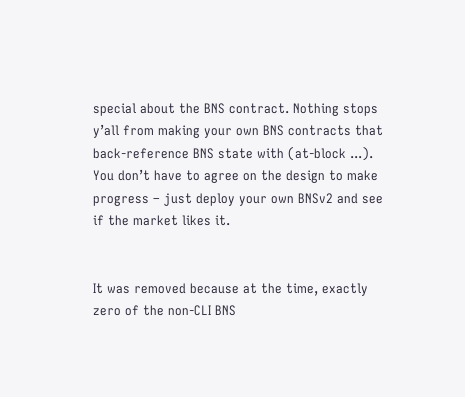special about the BNS contract. Nothing stops y’all from making your own BNS contracts that back-reference BNS state with (at-block ...). You don’t have to agree on the design to make progress – just deploy your own BNSv2 and see if the market likes it.


It was removed because at the time, exactly zero of the non-CLI BNS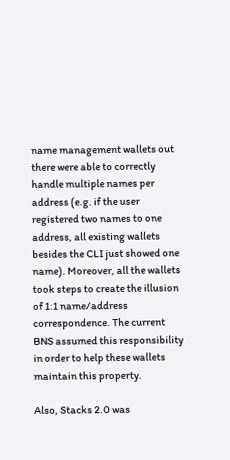name management wallets out there were able to correctly handle multiple names per address (e.g. if the user registered two names to one address, all existing wallets besides the CLI just showed one name). Moreover, all the wallets took steps to create the illusion of 1:1 name/address correspondence. The current BNS assumed this responsibility in order to help these wallets maintain this property.

Also, Stacks 2.0 was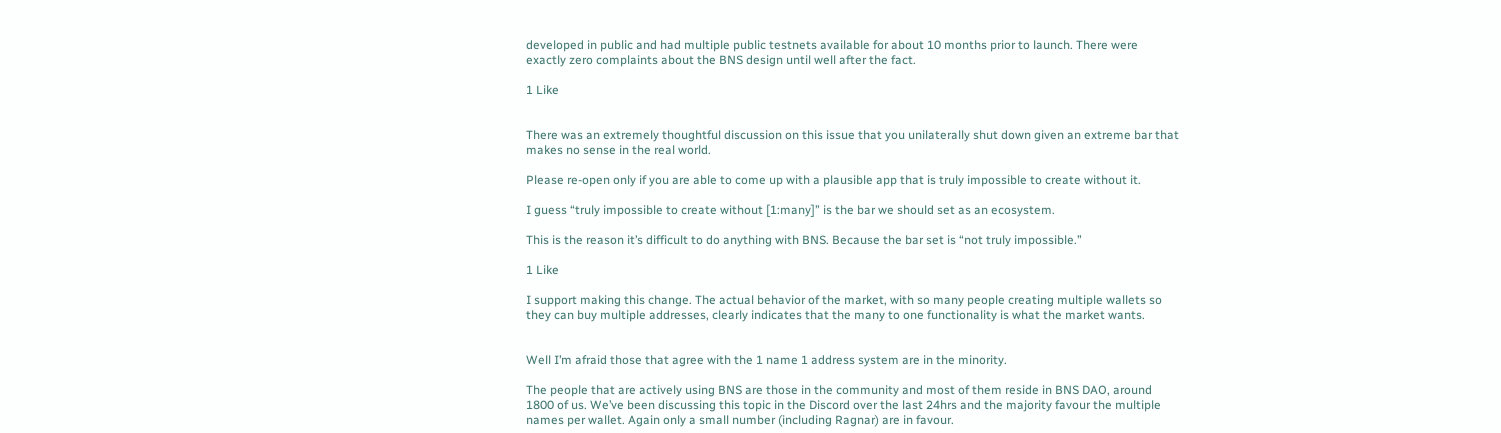developed in public and had multiple public testnets available for about 10 months prior to launch. There were exactly zero complaints about the BNS design until well after the fact.

1 Like


There was an extremely thoughtful discussion on this issue that you unilaterally shut down given an extreme bar that makes no sense in the real world.

Please re-open only if you are able to come up with a plausible app that is truly impossible to create without it.

I guess “truly impossible to create without [1:many]” is the bar we should set as an ecosystem.

This is the reason it’s difficult to do anything with BNS. Because the bar set is “not truly impossible.”

1 Like

I support making this change. The actual behavior of the market, with so many people creating multiple wallets so they can buy multiple addresses, clearly indicates that the many to one functionality is what the market wants.


Well I’m afraid those that agree with the 1 name 1 address system are in the minority.

The people that are actively using BNS are those in the community and most of them reside in BNS DAO, around 1800 of us. We’ve been discussing this topic in the Discord over the last 24hrs and the majority favour the multiple names per wallet. Again only a small number (including Ragnar) are in favour.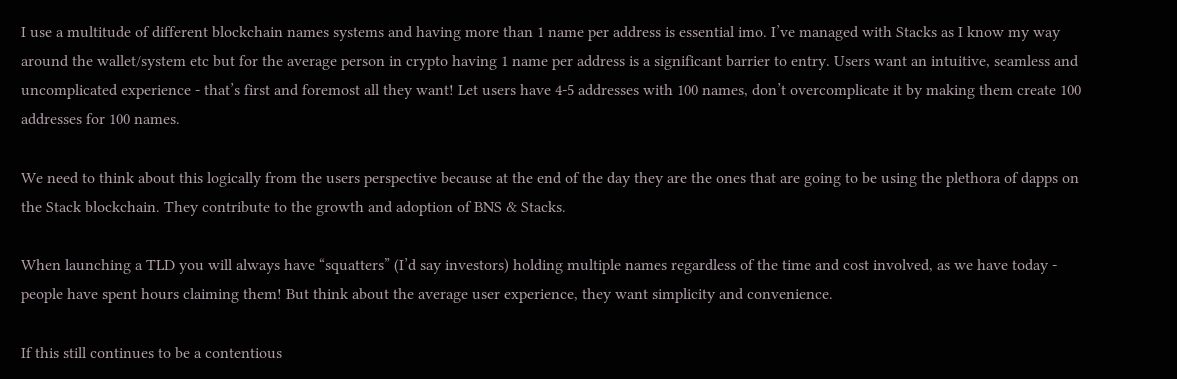I use a multitude of different blockchain names systems and having more than 1 name per address is essential imo. I’ve managed with Stacks as I know my way around the wallet/system etc but for the average person in crypto having 1 name per address is a significant barrier to entry. Users want an intuitive, seamless and uncomplicated experience - that’s first and foremost all they want! Let users have 4-5 addresses with 100 names, don’t overcomplicate it by making them create 100 addresses for 100 names.

We need to think about this logically from the users perspective because at the end of the day they are the ones that are going to be using the plethora of dapps on the Stack blockchain. They contribute to the growth and adoption of BNS & Stacks.

When launching a TLD you will always have “squatters” (I’d say investors) holding multiple names regardless of the time and cost involved, as we have today - people have spent hours claiming them! But think about the average user experience, they want simplicity and convenience.

If this still continues to be a contentious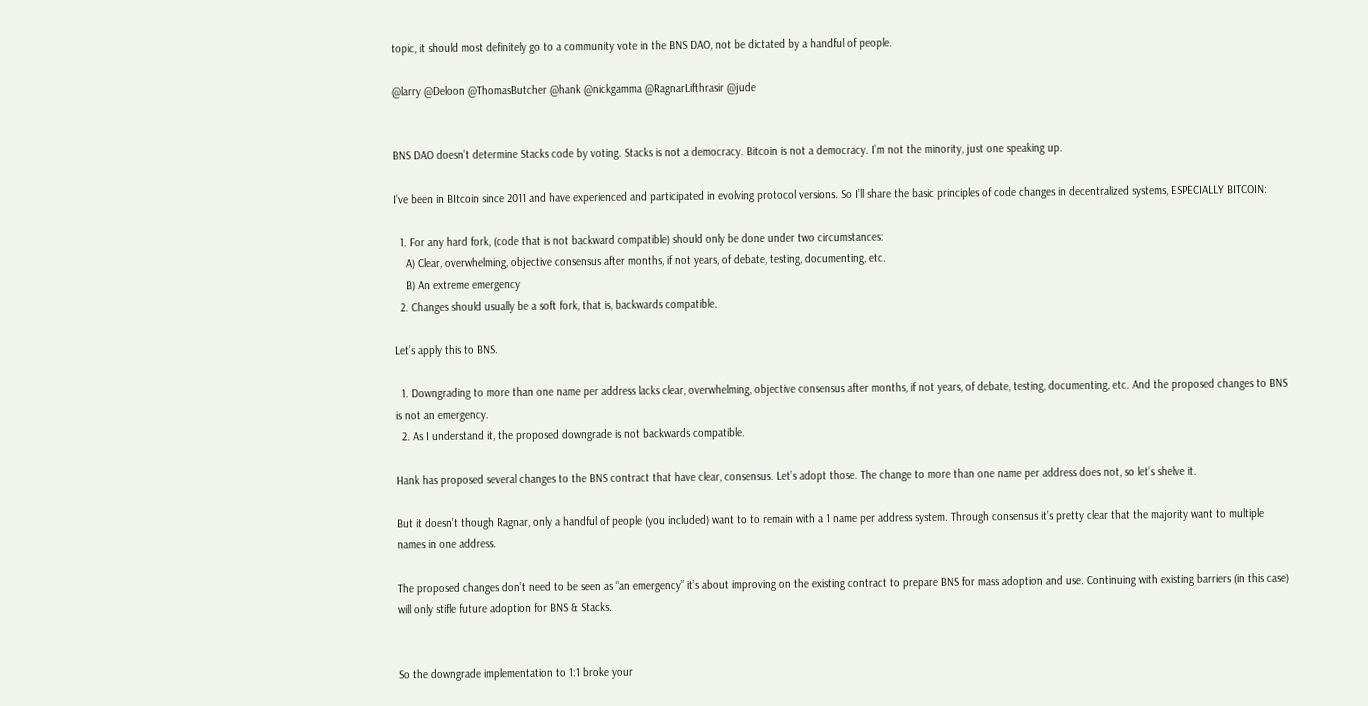topic, it should most definitely go to a community vote in the BNS DAO, not be dictated by a handful of people.

@larry @Deloon @ThomasButcher @hank @nickgamma @RagnarLifthrasir @jude


BNS DAO doesn’t determine Stacks code by voting. Stacks is not a democracy. Bitcoin is not a democracy. I’m not the minority, just one speaking up.

I’ve been in BItcoin since 2011 and have experienced and participated in evolving protocol versions. So I’ll share the basic principles of code changes in decentralized systems, ESPECIALLY BITCOIN:

  1. For any hard fork, (code that is not backward compatible) should only be done under two circumstances:
    A) Clear, overwhelming, objective consensus after months, if not years, of debate, testing, documenting, etc.
    B) An extreme emergency
  2. Changes should usually be a soft fork, that is, backwards compatible.

Let’s apply this to BNS.

  1. Downgrading to more than one name per address lacks clear, overwhelming, objective consensus after months, if not years, of debate, testing, documenting, etc. And the proposed changes to BNS is not an emergency.
  2. As I understand it, the proposed downgrade is not backwards compatible.

Hank has proposed several changes to the BNS contract that have clear, consensus. Let’s adopt those. The change to more than one name per address does not, so let’s shelve it.

But it doesn’t though Ragnar, only a handful of people (you included) want to to remain with a 1 name per address system. Through consensus it’s pretty clear that the majority want to multiple names in one address.

The proposed changes don’t need to be seen as “an emergency” it’s about improving on the existing contract to prepare BNS for mass adoption and use. Continuing with existing barriers (in this case) will only stifle future adoption for BNS & Stacks.


So the downgrade implementation to 1:1 broke your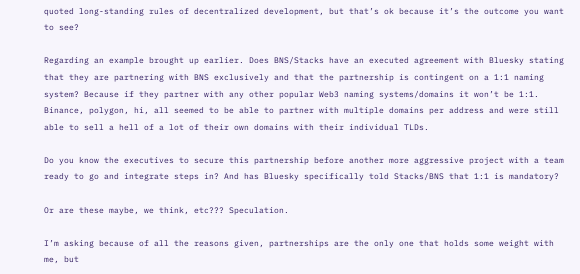quoted long-standing rules of decentralized development, but that’s ok because it’s the outcome you want to see?

Regarding an example brought up earlier. Does BNS/Stacks have an executed agreement with Bluesky stating that they are partnering with BNS exclusively and that the partnership is contingent on a 1:1 naming system? Because if they partner with any other popular Web3 naming systems/domains it won’t be 1:1. Binance, polygon, hi, all seemed to be able to partner with multiple domains per address and were still able to sell a hell of a lot of their own domains with their individual TLDs.

Do you know the executives to secure this partnership before another more aggressive project with a team ready to go and integrate steps in? And has Bluesky specifically told Stacks/BNS that 1:1 is mandatory?

Or are these maybe, we think, etc??? Speculation.

I’m asking because of all the reasons given, partnerships are the only one that holds some weight with me, but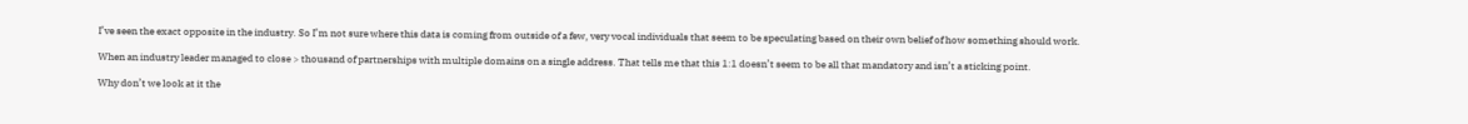I’ve seen the exact opposite in the industry. So I’m not sure where this data is coming from outside of a few, very vocal individuals that seem to be speculating based on their own belief of how something should work.

When an industry leader managed to close > thousand of partnerships with multiple domains on a single address. That tells me that this 1:1 doesn’t seem to be all that mandatory and isn’t a sticking point.

Why don’t we look at it the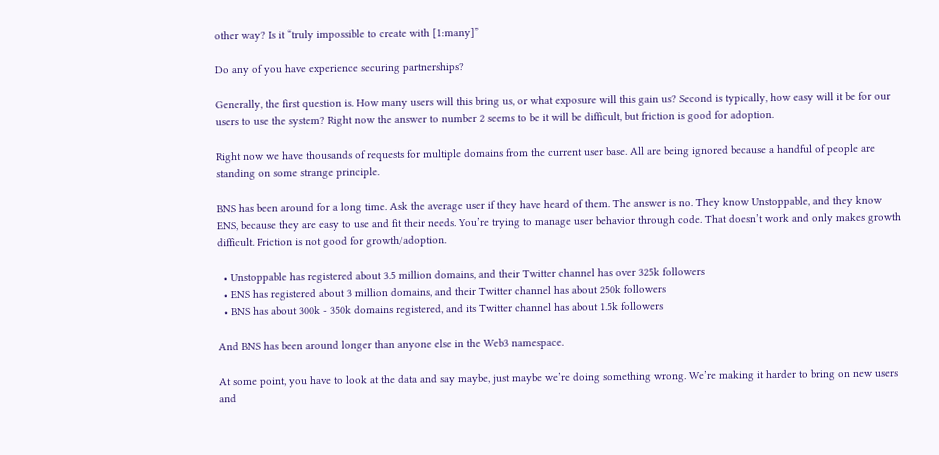other way? Is it “truly impossible to create with [1:many]”

Do any of you have experience securing partnerships?

Generally, the first question is. How many users will this bring us, or what exposure will this gain us? Second is typically, how easy will it be for our users to use the system? Right now the answer to number 2 seems to be it will be difficult, but friction is good for adoption.

Right now we have thousands of requests for multiple domains from the current user base. All are being ignored because a handful of people are standing on some strange principle.

BNS has been around for a long time. Ask the average user if they have heard of them. The answer is no. They know Unstoppable, and they know ENS, because they are easy to use and fit their needs. You’re trying to manage user behavior through code. That doesn’t work and only makes growth difficult. Friction is not good for growth/adoption.

  • Unstoppable has registered about 3.5 million domains, and their Twitter channel has over 325k followers
  • ENS has registered about 3 million domains, and their Twitter channel has about 250k followers
  • BNS has about 300k - 350k domains registered, and its Twitter channel has about 1.5k followers

And BNS has been around longer than anyone else in the Web3 namespace.

At some point, you have to look at the data and say maybe, just maybe we’re doing something wrong. We’re making it harder to bring on new users and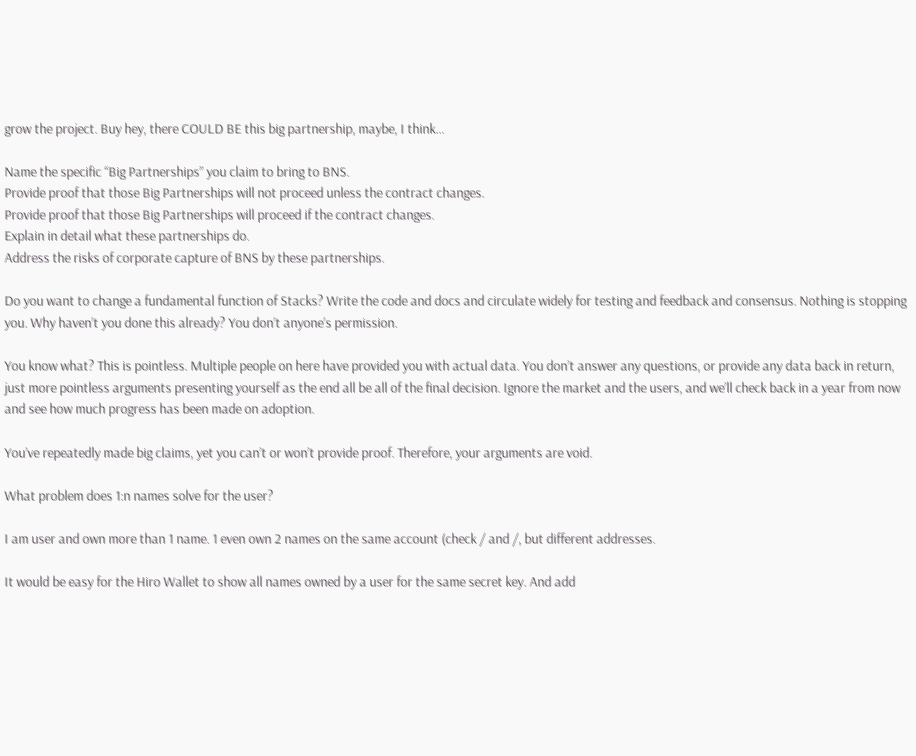grow the project. Buy hey, there COULD BE this big partnership, maybe, I think…

Name the specific “Big Partnerships” you claim to bring to BNS.
Provide proof that those Big Partnerships will not proceed unless the contract changes.
Provide proof that those Big Partnerships will proceed if the contract changes.
Explain in detail what these partnerships do.
Address the risks of corporate capture of BNS by these partnerships.

Do you want to change a fundamental function of Stacks? Write the code and docs and circulate widely for testing and feedback and consensus. Nothing is stopping you. Why haven’t you done this already? You don’t anyone’s permission.

You know what? This is pointless. Multiple people on here have provided you with actual data. You don’t answer any questions, or provide any data back in return, just more pointless arguments presenting yourself as the end all be all of the final decision. Ignore the market and the users, and we’ll check back in a year from now and see how much progress has been made on adoption.

You’ve repeatedly made big claims, yet you can’t or won’t provide proof. Therefore, your arguments are void.

What problem does 1:n names solve for the user?

I am user and own more than 1 name. 1 even own 2 names on the same account (check / and /, but different addresses.

It would be easy for the Hiro Wallet to show all names owned by a user for the same secret key. And add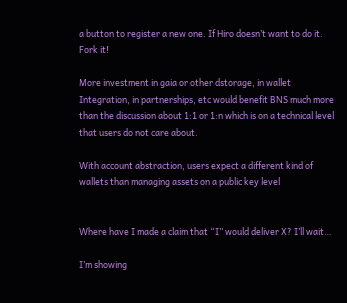a button to register a new one. If Hiro doesn’t want to do it. Fork it!

More investment in gaia or other dstorage, in wallet Integration, in partnerships, etc would benefit BNS much more than the discussion about 1:1 or 1:n which is on a technical level that users do not care about.

With account abstraction, users expect a different kind of wallets than managing assets on a public key level


Where have I made a claim that “I” would deliver X? I’ll wait…

I’m showing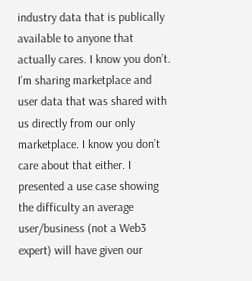industry data that is publically available to anyone that actually cares. I know you don’t. I’m sharing marketplace and user data that was shared with us directly from our only marketplace. I know you don’t care about that either. I presented a use case showing the difficulty an average user/business (not a Web3 expert) will have given our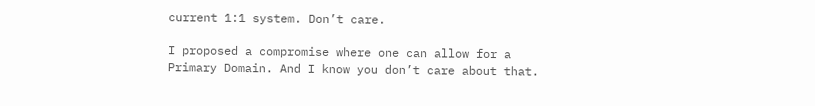current 1:1 system. Don’t care.

I proposed a compromise where one can allow for a Primary Domain. And I know you don’t care about that.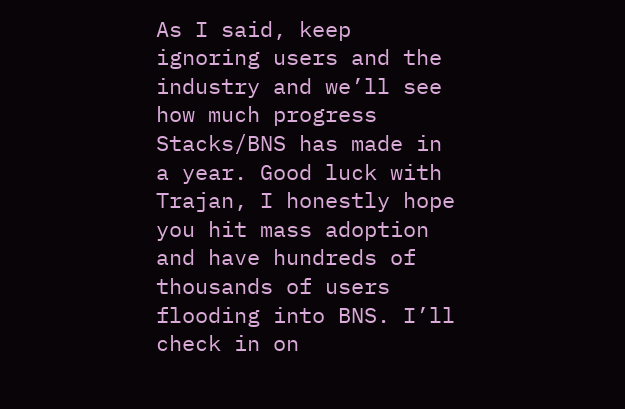As I said, keep ignoring users and the industry and we’ll see how much progress Stacks/BNS has made in a year. Good luck with Trajan, I honestly hope you hit mass adoption and have hundreds of thousands of users flooding into BNS. I’ll check in on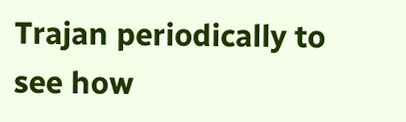Trajan periodically to see how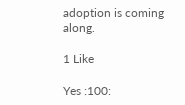adoption is coming along.

1 Like

Yes :100: